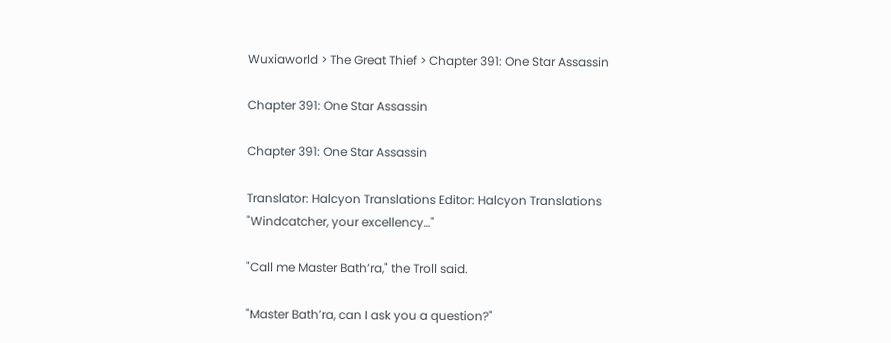Wuxiaworld > The Great Thief > Chapter 391: One Star Assassin

Chapter 391: One Star Assassin

Chapter 391: One Star Assassin

Translator: Halcyon Translations Editor: Halcyon Translations
"Windcatcher, your excellency…"

"Call me Master Bath’ra," the Troll said.

"Master Bath’ra, can I ask you a question?"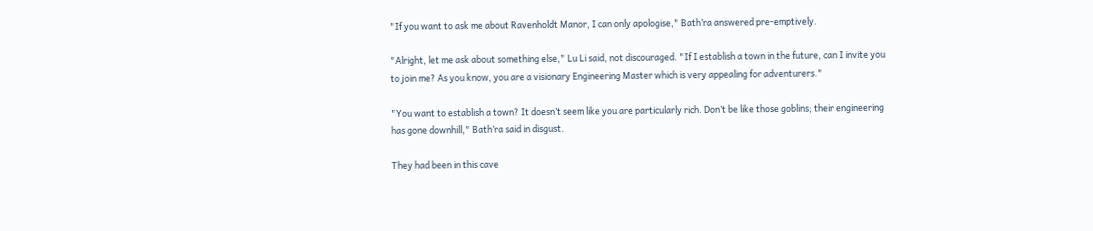"If you want to ask me about Ravenholdt Manor, I can only apologise," Bath’ra answered pre-emptively.

"Alright, let me ask about something else," Lu Li said, not discouraged. "If I establish a town in the future, can I invite you to join me? As you know, you are a visionary Engineering Master which is very appealing for adventurers."

"You want to establish a town? It doesn’t seem like you are particularly rich. Don’t be like those goblins; their engineering has gone downhill," Bath’ra said in disgust.

They had been in this cave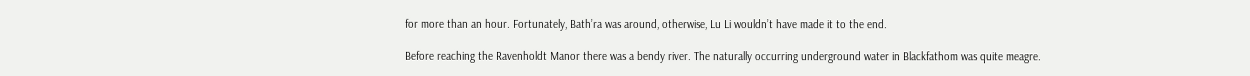for more than an hour. Fortunately, Bath’ra was around, otherwise, Lu Li wouldn’t have made it to the end.

Before reaching the Ravenholdt Manor there was a bendy river. The naturally occurring underground water in Blackfathom was quite meagre.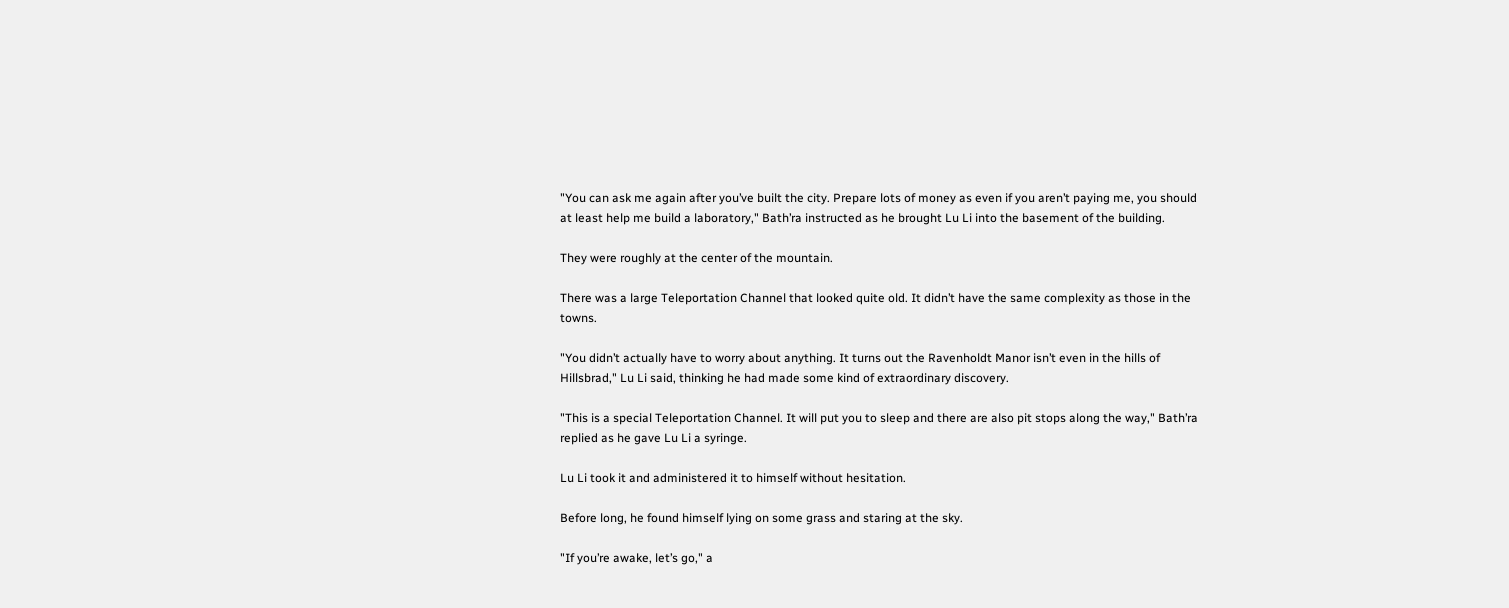"You can ask me again after you’ve built the city. Prepare lots of money as even if you aren’t paying me, you should at least help me build a laboratory," Bath’ra instructed as he brought Lu Li into the basement of the building.

They were roughly at the center of the mountain.

There was a large Teleportation Channel that looked quite old. It didn’t have the same complexity as those in the towns.

"You didn’t actually have to worry about anything. It turns out the Ravenholdt Manor isn’t even in the hills of Hillsbrad," Lu Li said, thinking he had made some kind of extraordinary discovery.

"This is a special Teleportation Channel. It will put you to sleep and there are also pit stops along the way," Bath’ra replied as he gave Lu Li a syringe.

Lu Li took it and administered it to himself without hesitation.

Before long, he found himself lying on some grass and staring at the sky.

"If you’re awake, let’s go," a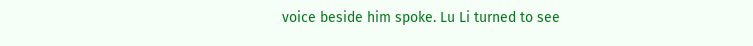voice beside him spoke. Lu Li turned to see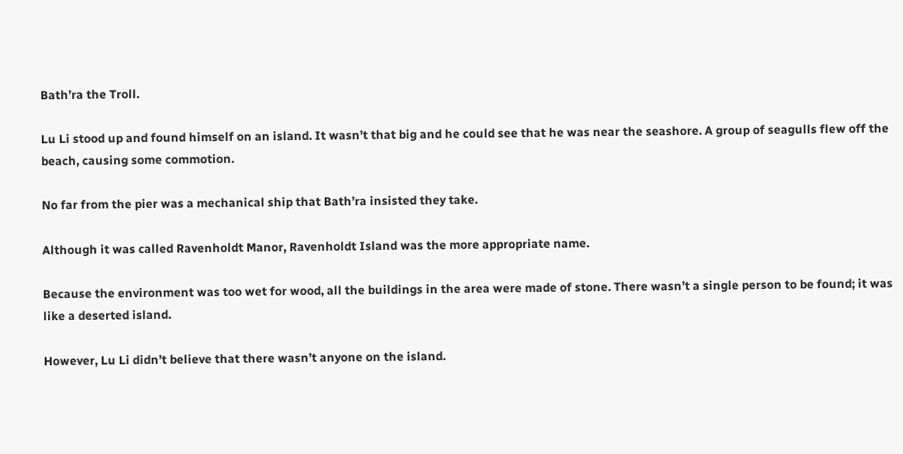Bath’ra the Troll.

Lu Li stood up and found himself on an island. It wasn’t that big and he could see that he was near the seashore. A group of seagulls flew off the beach, causing some commotion.

No far from the pier was a mechanical ship that Bath’ra insisted they take.

Although it was called Ravenholdt Manor, Ravenholdt Island was the more appropriate name.

Because the environment was too wet for wood, all the buildings in the area were made of stone. There wasn’t a single person to be found; it was like a deserted island.

However, Lu Li didn’t believe that there wasn’t anyone on the island.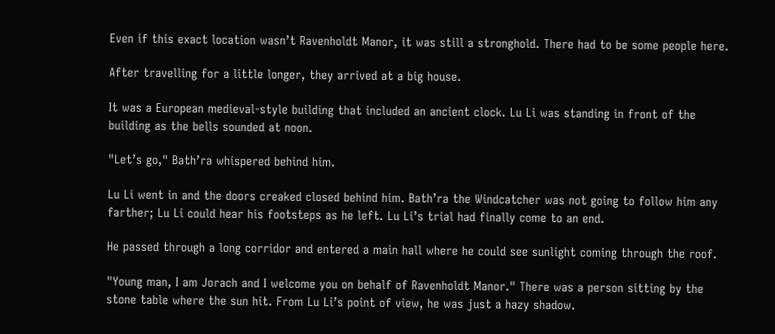Even if this exact location wasn’t Ravenholdt Manor, it was still a stronghold. There had to be some people here.

After travelling for a little longer, they arrived at a big house.

It was a European medieval-style building that included an ancient clock. Lu Li was standing in front of the building as the bells sounded at noon.

"Let’s go," Bath’ra whispered behind him.

Lu Li went in and the doors creaked closed behind him. Bath’ra the Windcatcher was not going to follow him any farther; Lu Li could hear his footsteps as he left. Lu Li’s trial had finally come to an end.

He passed through a long corridor and entered a main hall where he could see sunlight coming through the roof.

"Young man, I am Jorach and I welcome you on behalf of Ravenholdt Manor." There was a person sitting by the stone table where the sun hit. From Lu Li’s point of view, he was just a hazy shadow.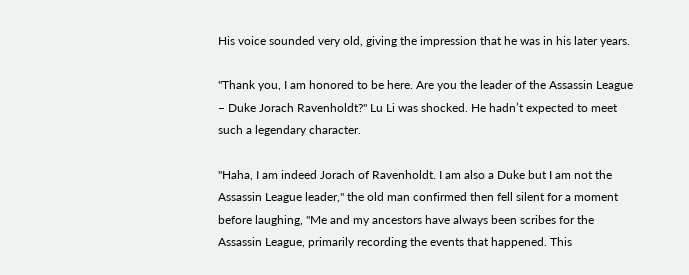His voice sounded very old, giving the impression that he was in his later years.

"Thank you, I am honored to be here. Are you the leader of the Assassin League – Duke Jorach Ravenholdt?" Lu Li was shocked. He hadn’t expected to meet such a legendary character.

"Haha, I am indeed Jorach of Ravenholdt. I am also a Duke but I am not the Assassin League leader," the old man confirmed then fell silent for a moment before laughing, "Me and my ancestors have always been scribes for the Assassin League, primarily recording the events that happened. This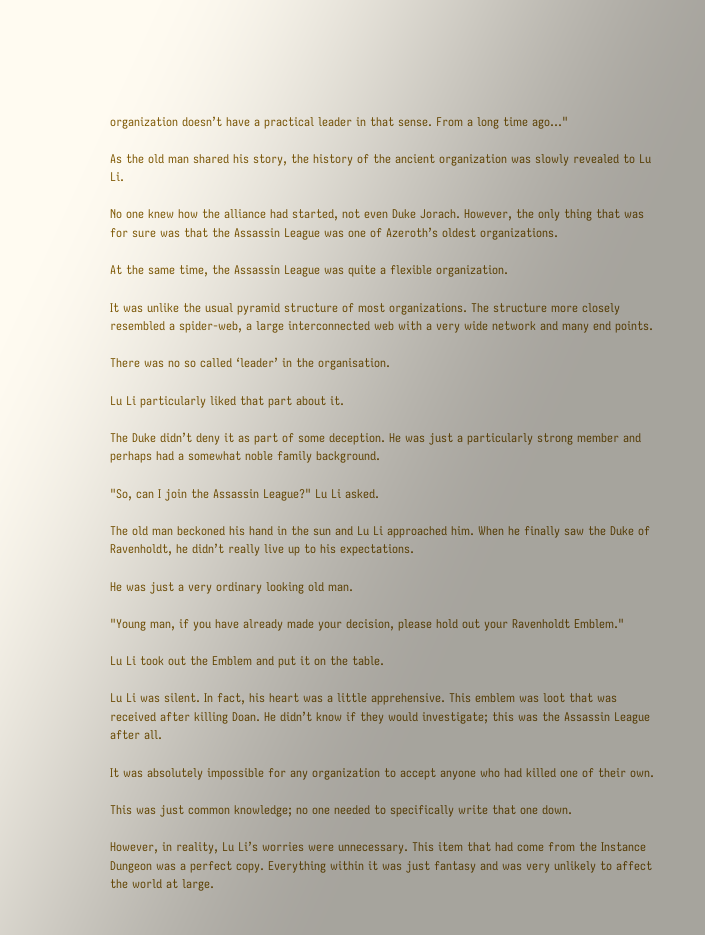organization doesn’t have a practical leader in that sense. From a long time ago…"

As the old man shared his story, the history of the ancient organization was slowly revealed to Lu Li.

No one knew how the alliance had started, not even Duke Jorach. However, the only thing that was for sure was that the Assassin League was one of Azeroth’s oldest organizations.

At the same time, the Assassin League was quite a flexible organization.

It was unlike the usual pyramid structure of most organizations. The structure more closely resembled a spider-web, a large interconnected web with a very wide network and many end points.

There was no so called ‘leader’ in the organisation.

Lu Li particularly liked that part about it.

The Duke didn’t deny it as part of some deception. He was just a particularly strong member and perhaps had a somewhat noble family background.

"So, can I join the Assassin League?" Lu Li asked.

The old man beckoned his hand in the sun and Lu Li approached him. When he finally saw the Duke of Ravenholdt, he didn’t really live up to his expectations.

He was just a very ordinary looking old man.

"Young man, if you have already made your decision, please hold out your Ravenholdt Emblem."

Lu Li took out the Emblem and put it on the table.

Lu Li was silent. In fact, his heart was a little apprehensive. This emblem was loot that was received after killing Doan. He didn’t know if they would investigate; this was the Assassin League after all.

It was absolutely impossible for any organization to accept anyone who had killed one of their own.

This was just common knowledge; no one needed to specifically write that one down.

However, in reality, Lu Li’s worries were unnecessary. This item that had come from the Instance Dungeon was a perfect copy. Everything within it was just fantasy and was very unlikely to affect the world at large.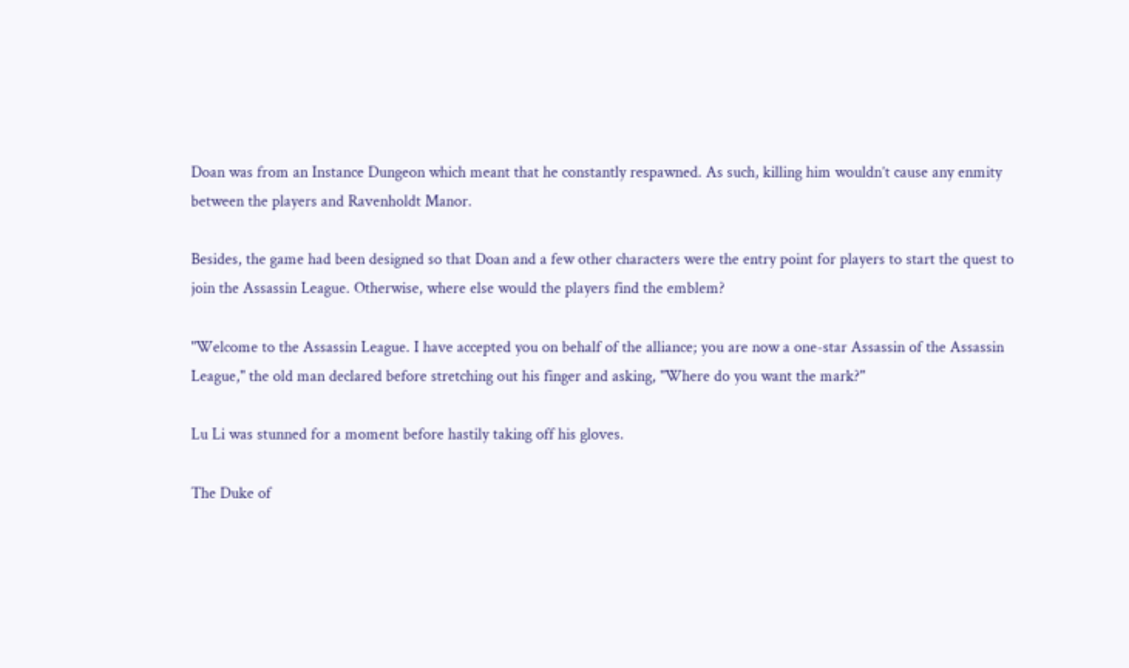Doan was from an Instance Dungeon which meant that he constantly respawned. As such, killing him wouldn’t cause any enmity between the players and Ravenholdt Manor.

Besides, the game had been designed so that Doan and a few other characters were the entry point for players to start the quest to join the Assassin League. Otherwise, where else would the players find the emblem?

"Welcome to the Assassin League. I have accepted you on behalf of the alliance; you are now a one-star Assassin of the Assassin League," the old man declared before stretching out his finger and asking, "Where do you want the mark?"

Lu Li was stunned for a moment before hastily taking off his gloves.

The Duke of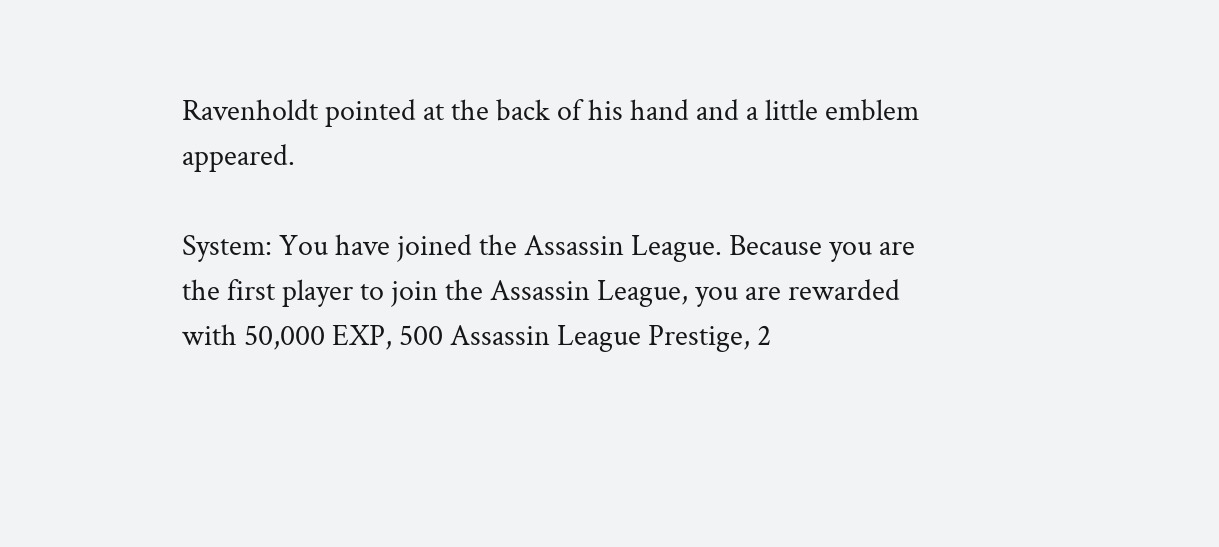Ravenholdt pointed at the back of his hand and a little emblem appeared.

System: You have joined the Assassin League. Because you are the first player to join the Assassin League, you are rewarded with 50,000 EXP, 500 Assassin League Prestige, 2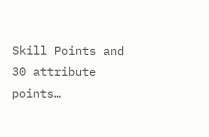Skill Points and 30 attribute points…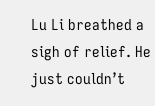Lu Li breathed a sigh of relief. He just couldn’t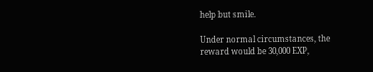help but smile.

Under normal circumstances, the reward would be 30,000 EXP,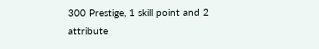300 Prestige, 1 skill point and 2 attribute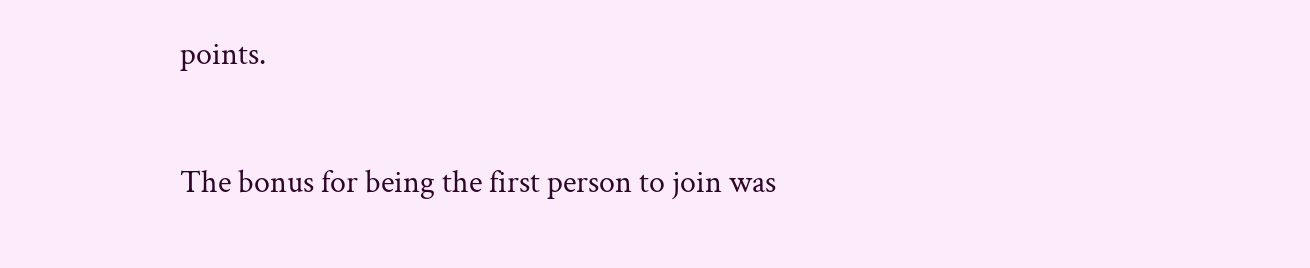points.

The bonus for being the first person to join was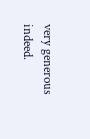very generous indeed.